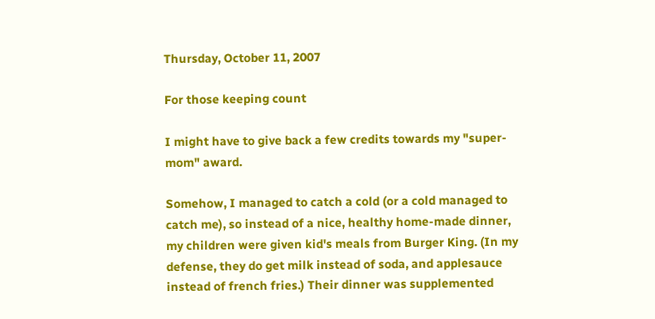Thursday, October 11, 2007

For those keeping count

I might have to give back a few credits towards my "super-mom" award.

Somehow, I managed to catch a cold (or a cold managed to catch me), so instead of a nice, healthy home-made dinner, my children were given kid's meals from Burger King. (In my defense, they do get milk instead of soda, and applesauce instead of french fries.) Their dinner was supplemented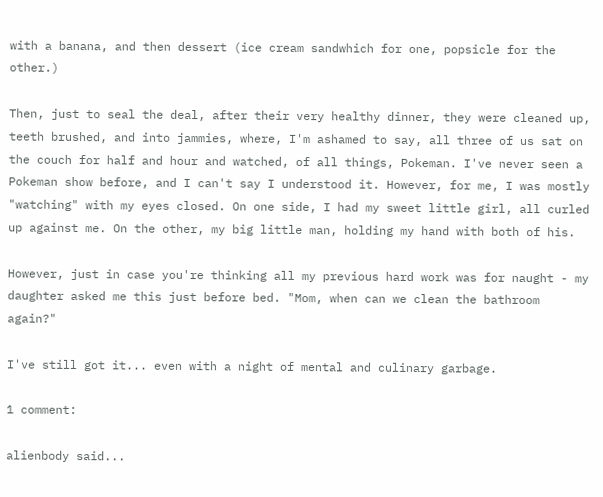with a banana, and then dessert (ice cream sandwhich for one, popsicle for the other.)

Then, just to seal the deal, after their very healthy dinner, they were cleaned up, teeth brushed, and into jammies, where, I'm ashamed to say, all three of us sat on the couch for half and hour and watched, of all things, Pokeman. I've never seen a Pokeman show before, and I can't say I understood it. However, for me, I was mostly "watching" with my eyes closed. On one side, I had my sweet little girl, all curled up against me. On the other, my big little man, holding my hand with both of his.

However, just in case you're thinking all my previous hard work was for naught - my daughter asked me this just before bed. "Mom, when can we clean the bathroom again?"

I've still got it... even with a night of mental and culinary garbage.

1 comment:

alienbody said...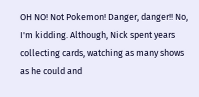OH NO! Not Pokemon! Danger, danger!! No, I'm kidding. Although, Nick spent years collecting cards, watching as many shows as he could and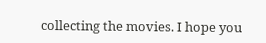collecting the movies. I hope you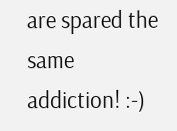are spared the same addiction! :-)